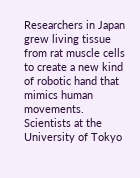Researchers in Japan grew living tissue from rat muscle cells to create a new kind of robotic hand that mimics human movements. Scientists at the University of Tokyo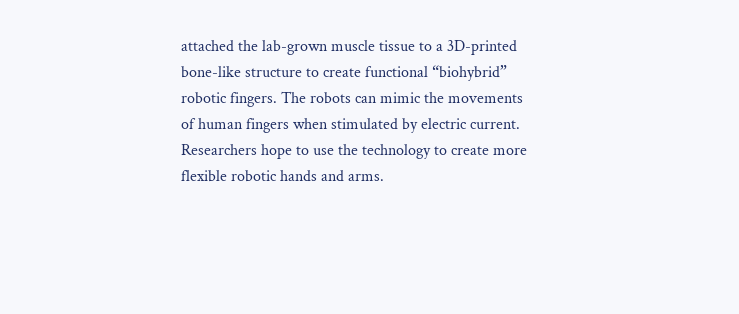attached the lab-grown muscle tissue to a 3D-printed bone-like structure to create functional “biohybrid” robotic fingers. The robots can mimic the movements of human fingers when stimulated by electric current. Researchers hope to use the technology to create more flexible robotic hands and arms.